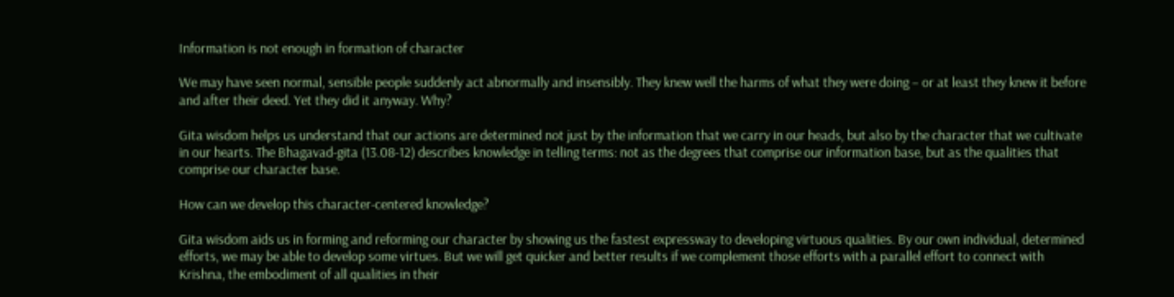Information is not enough in formation of character

We may have seen normal, sensible people suddenly act abnormally and insensibly. They knew well the harms of what they were doing – or at least they knew it before and after their deed. Yet they did it anyway. Why?

Gita wisdom helps us understand that our actions are determined not just by the information that we carry in our heads, but also by the character that we cultivate in our hearts. The Bhagavad-gita (13.08-12) describes knowledge in telling terms: not as the degrees that comprise our information base, but as the qualities that comprise our character base.

How can we develop this character-centered knowledge?

Gita wisdom aids us in forming and reforming our character by showing us the fastest expressway to developing virtuous qualities. By our own individual, determined efforts, we may be able to develop some virtues. But we will get quicker and better results if we complement those efforts with a parallel effort to connect with Krishna, the embodiment of all qualities in their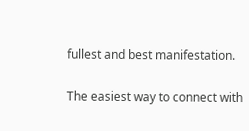fullest and best manifestation.

The easiest way to connect with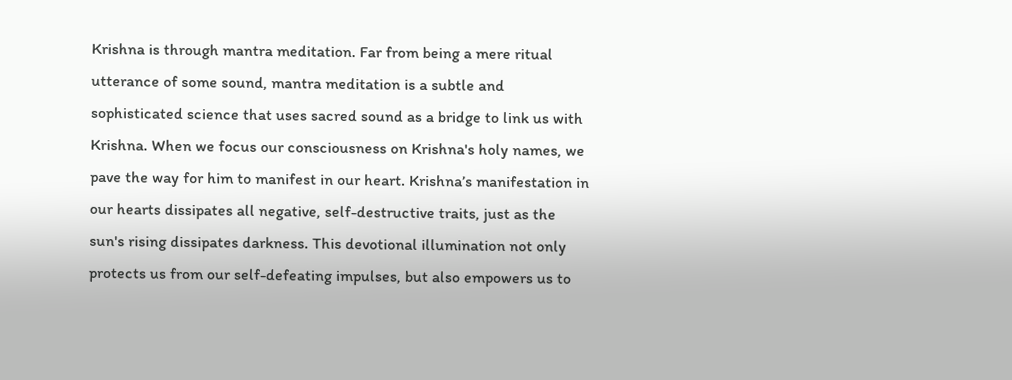Krishna is through mantra meditation. Far from being a mere ritual utterance of some sound, mantra meditation is a subtle and sophisticated science that uses sacred sound as a bridge to link us with Krishna. When we focus our consciousness on Krishna's holy names, we pave the way for him to manifest in our heart. Krishna’s manifestation in our hearts dissipates all negative, self-destructive traits, just as the sun's rising dissipates darkness. This devotional illumination not only protects us from our self-defeating impulses, but also empowers us to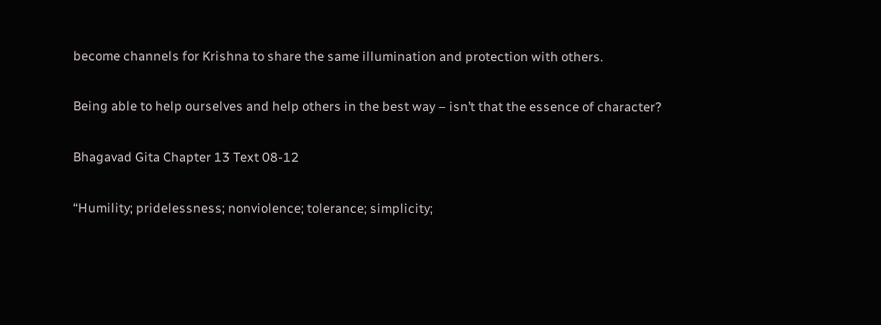become channels for Krishna to share the same illumination and protection with others.

Being able to help ourselves and help others in the best way – isn’t that the essence of character?

Bhagavad Gita Chapter 13 Text 08-12

“Humility; pridelessness; nonviolence; tolerance; simplicity;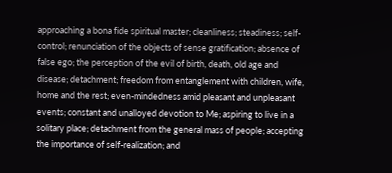approaching a bona fide spiritual master; cleanliness; steadiness; self-control; renunciation of the objects of sense gratification; absence of false ego; the perception of the evil of birth, death, old age and disease; detachment; freedom from entanglement with children, wife, home and the rest; even-mindedness amid pleasant and unpleasant events; constant and unalloyed devotion to Me; aspiring to live in a solitary place; detachment from the general mass of people; accepting the importance of self-realization; and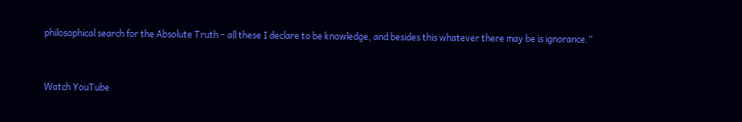philosophical search for the Absolute Truth – all these I declare to be knowledge, and besides this whatever there may be is ignorance.”


Watch YouTube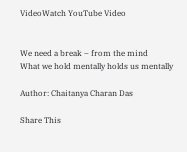VideoWatch YouTube Video


We need a break – from the mind
What we hold mentally holds us mentally

Author: Chaitanya Charan Das

Share This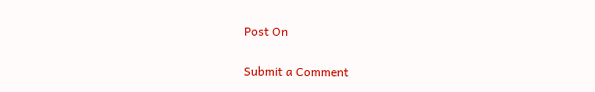Post On

Submit a Comment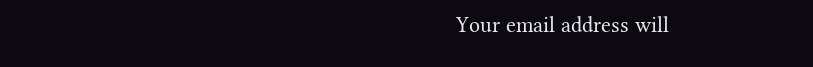Your email address will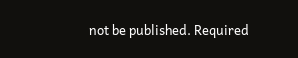not be published. Required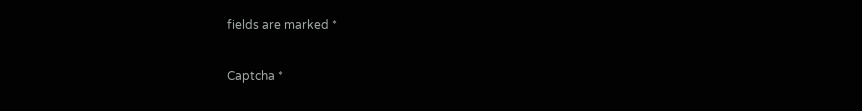fields are marked *

Captcha *